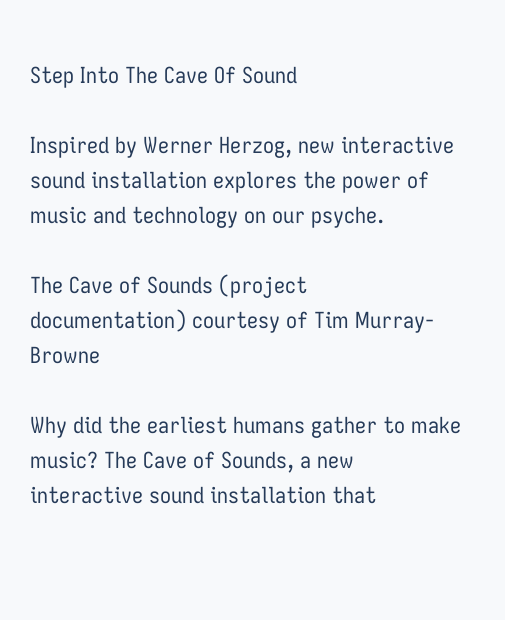Step Into The Cave Of Sound

Inspired by Werner Herzog, new interactive sound installation explores the power of music and technology on our psyche.

The Cave of Sounds (project documentation) courtesy of Tim Murray-Browne

Why did the earliest humans gather to make music? The Cave of Sounds, a new interactive sound installation that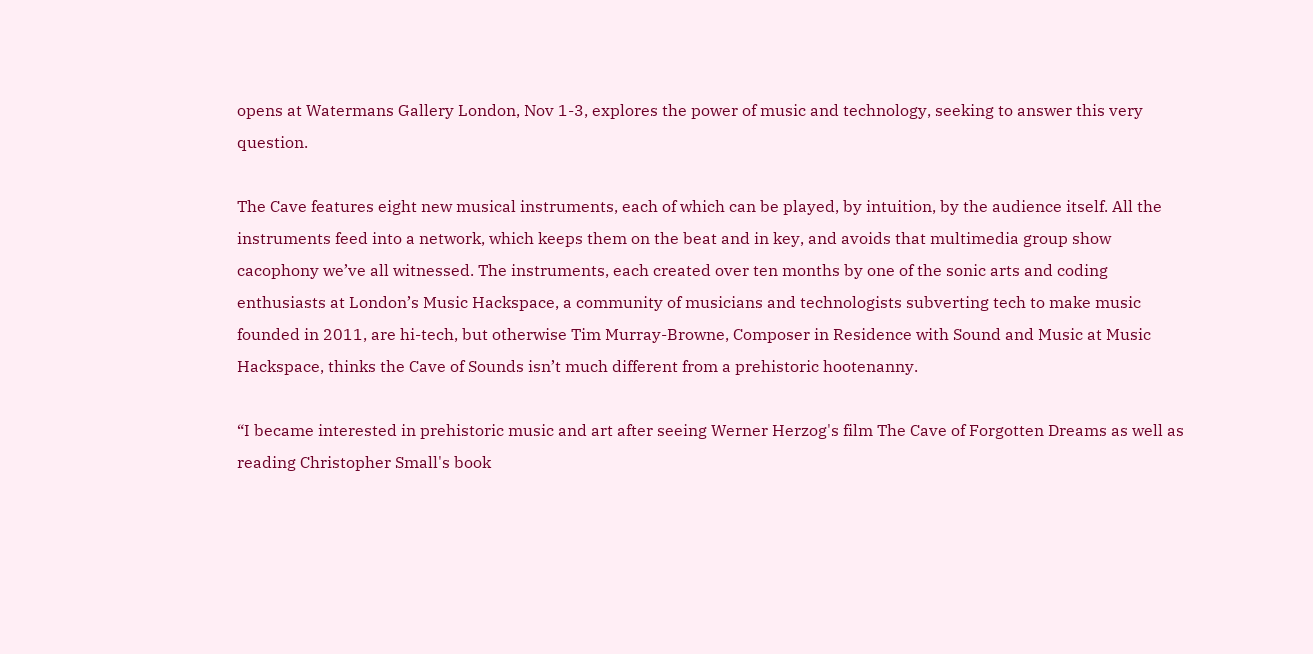opens at Watermans Gallery London, Nov 1-3, explores the power of music and technology, seeking to answer this very question.

The Cave features eight new musical instruments, each of which can be played, by intuition, by the audience itself. All the instruments feed into a network, which keeps them on the beat and in key, and avoids that multimedia group show cacophony we’ve all witnessed. The instruments, each created over ten months by one of the sonic arts and coding enthusiasts at London’s Music Hackspace, a community of musicians and technologists subverting tech to make music founded in 2011, are hi-tech, but otherwise Tim Murray-Browne, Composer in Residence with Sound and Music at Music Hackspace, thinks the Cave of Sounds isn’t much different from a prehistoric hootenanny.

“I became interested in prehistoric music and art after seeing Werner Herzog's film The Cave of Forgotten Dreams as well as reading Christopher Small's book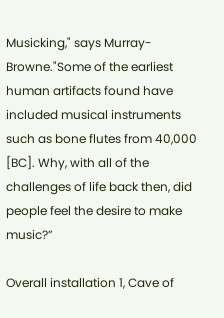Musicking," says Murray-Browne."Some of the earliest human artifacts found have included musical instruments such as bone flutes from 40,000 [BC]. Why, with all of the challenges of life back then, did people feel the desire to make music?”

Overall installation 1, Cave of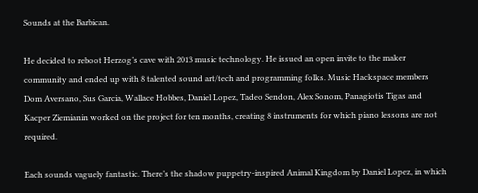Sounds at the Barbican.

He decided to reboot Herzog’s cave with 2013 music technology. He issued an open invite to the maker community and ended up with 8 talented sound art/tech and programming folks. Music Hackspace members Dom Aversano, Sus Garcia, Wallace Hobbes, Daniel Lopez, Tadeo Sendon, Alex Sonom, Panagiotis Tigas and Kacper Ziemianin worked on the project for ten months, creating 8 instruments for which piano lessons are not required.

Each sounds vaguely fantastic. There’s the shadow puppetry-inspired Animal Kingdom by Daniel Lopez, in which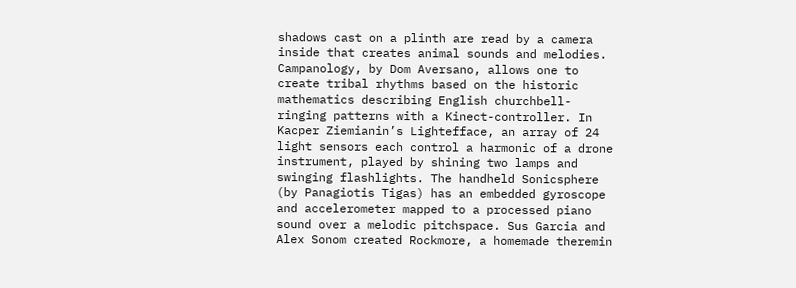shadows cast on a plinth are read by a camera inside that creates animal sounds and melodies. Campanology, by Dom Aversano, allows one to create tribal rhythms based on the historic mathematics describing English churchbell-ringing patterns with a Kinect-controller. In Kacper Ziemianin’s Lightefface, an array of 24 light sensors each control a harmonic of a drone instrument, played by shining two lamps and swinging flashlights. The handheld Sonicsphere (by Panagiotis Tigas) has an embedded gyroscope and accelerometer mapped to a processed piano sound over a melodic pitchspace. Sus Garcia and Alex Sonom created Rockmore, a homemade theremin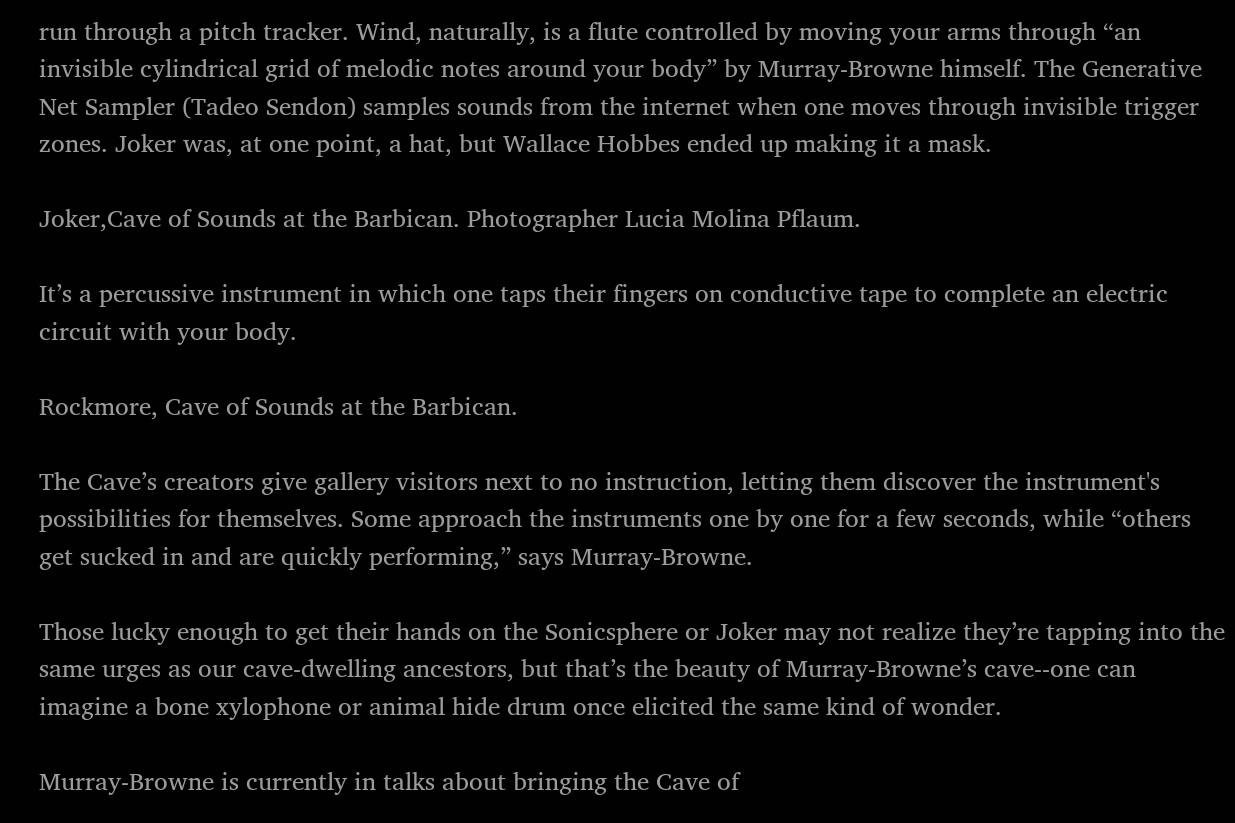run through a pitch tracker. Wind, naturally, is a flute controlled by moving your arms through “an invisible cylindrical grid of melodic notes around your body” by Murray-Browne himself. The Generative Net Sampler (Tadeo Sendon) samples sounds from the internet when one moves through invisible trigger zones. Joker was, at one point, a hat, but Wallace Hobbes ended up making it a mask.

Joker,Cave of Sounds at the Barbican. Photographer Lucia Molina Pflaum.

It’s a percussive instrument in which one taps their fingers on conductive tape to complete an electric circuit with your body.

Rockmore, Cave of Sounds at the Barbican.

The Cave’s creators give gallery visitors next to no instruction, letting them discover the instrument's possibilities for themselves. Some approach the instruments one by one for a few seconds, while “others get sucked in and are quickly performing,” says Murray-Browne.

Those lucky enough to get their hands on the Sonicsphere or Joker may not realize they’re tapping into the same urges as our cave-dwelling ancestors, but that’s the beauty of Murray-Browne’s cave--one can imagine a bone xylophone or animal hide drum once elicited the same kind of wonder.

Murray-Browne is currently in talks about bringing the Cave of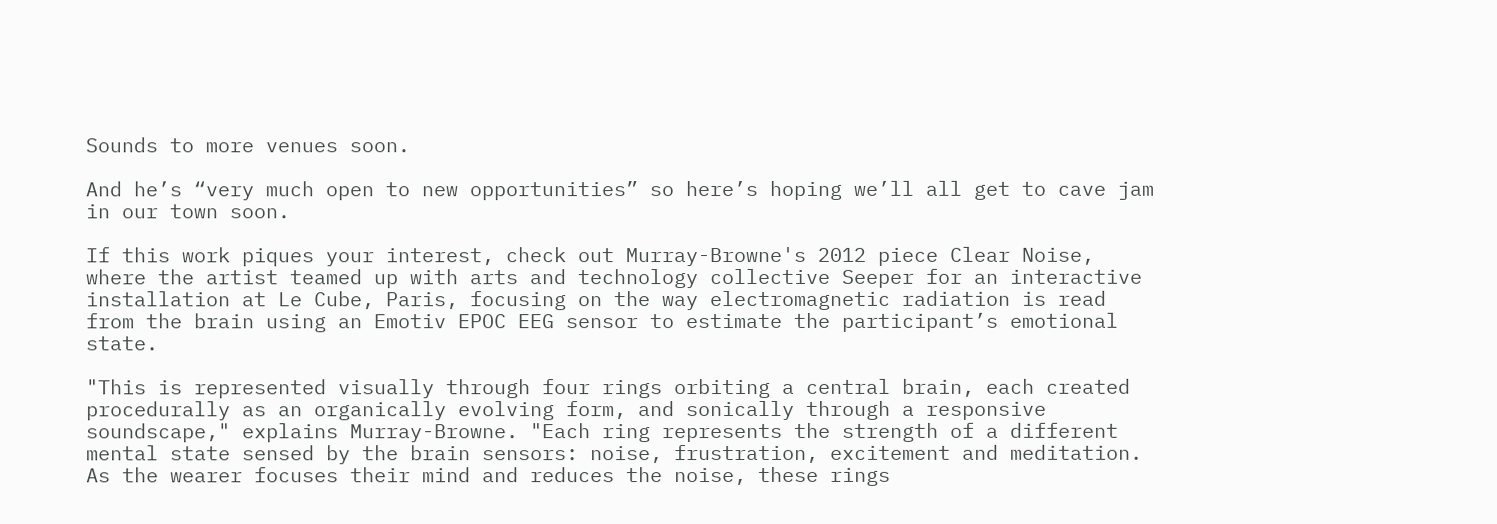Sounds to more venues soon.

And he’s “very much open to new opportunities” so here’s hoping we’ll all get to cave jam in our town soon.

If this work piques your interest, check out Murray-Browne's 2012 piece Clear Noise, where the artist teamed up with arts and technology collective Seeper for an interactive installation at Le Cube, Paris, focusing on the way electromagnetic radiation is read from the brain using an Emotiv EPOC EEG sensor to estimate the participant’s emotional state.

"This is represented visually through four rings orbiting a central brain, each created procedurally as an organically evolving form, and sonically through a responsive soundscape," explains Murray-Browne. "Each ring represents the strength of a different mental state sensed by the brain sensors: noise, frustration, excitement and meditation. As the wearer focuses their mind and reduces the noise, these rings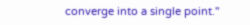converge into a single point."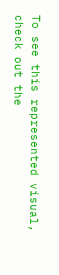To see this represented visual, check out the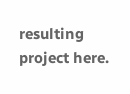resulting project here.